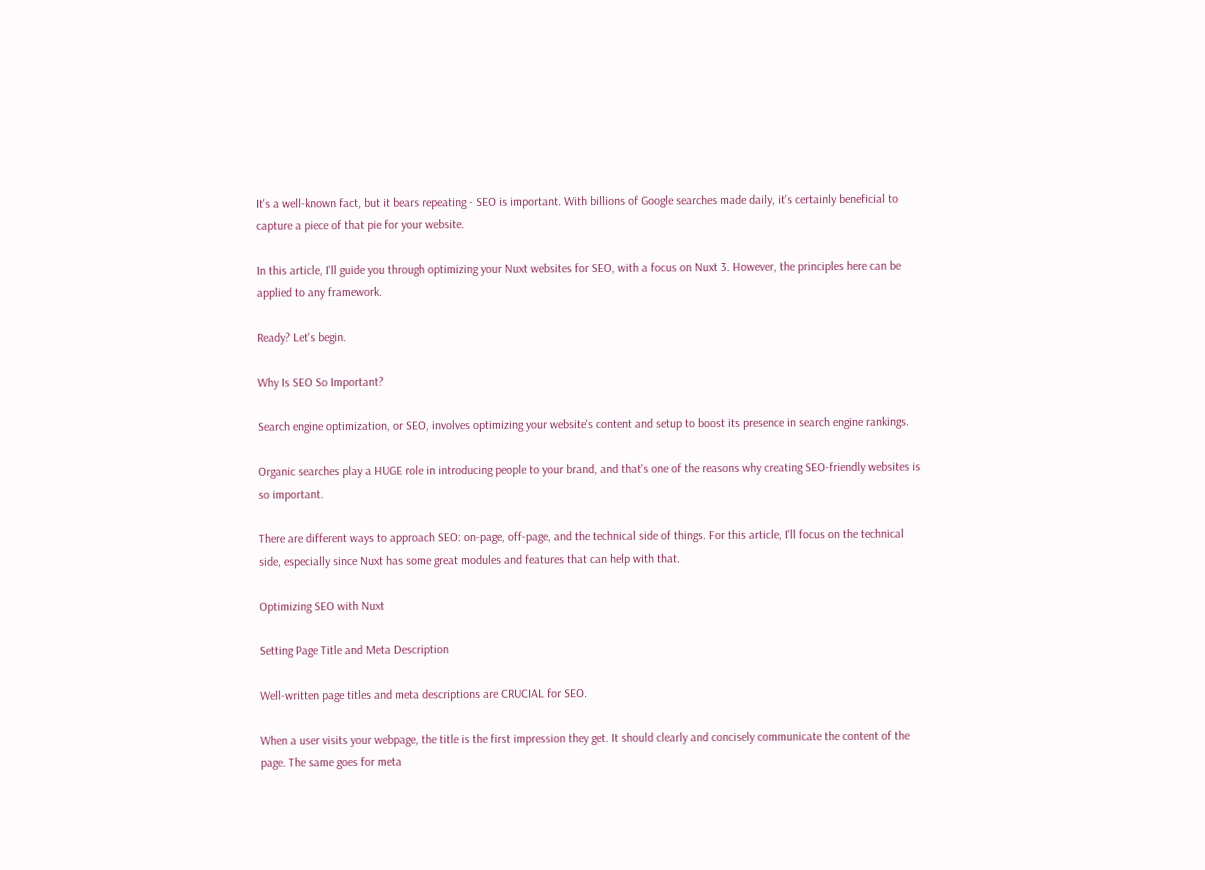It's a well-known fact, but it bears repeating - SEO is important. With billions of Google searches made daily, it's certainly beneficial to capture a piece of that pie for your website.

In this article, I'll guide you through optimizing your Nuxt websites for SEO, with a focus on Nuxt 3. However, the principles here can be applied to any framework.

Ready? Let's begin.

Why Is SEO So Important?

Search engine optimization, or SEO, involves optimizing your website's content and setup to boost its presence in search engine rankings.

Organic searches play a HUGE role in introducing people to your brand, and that's one of the reasons why creating SEO-friendly websites is so important.

There are different ways to approach SEO: on-page, off-page, and the technical side of things. For this article, I'll focus on the technical side, especially since Nuxt has some great modules and features that can help with that.

Optimizing SEO with Nuxt

Setting Page Title and Meta Description

Well-written page titles and meta descriptions are CRUCIAL for SEO.

When a user visits your webpage, the title is the first impression they get. It should clearly and concisely communicate the content of the page. The same goes for meta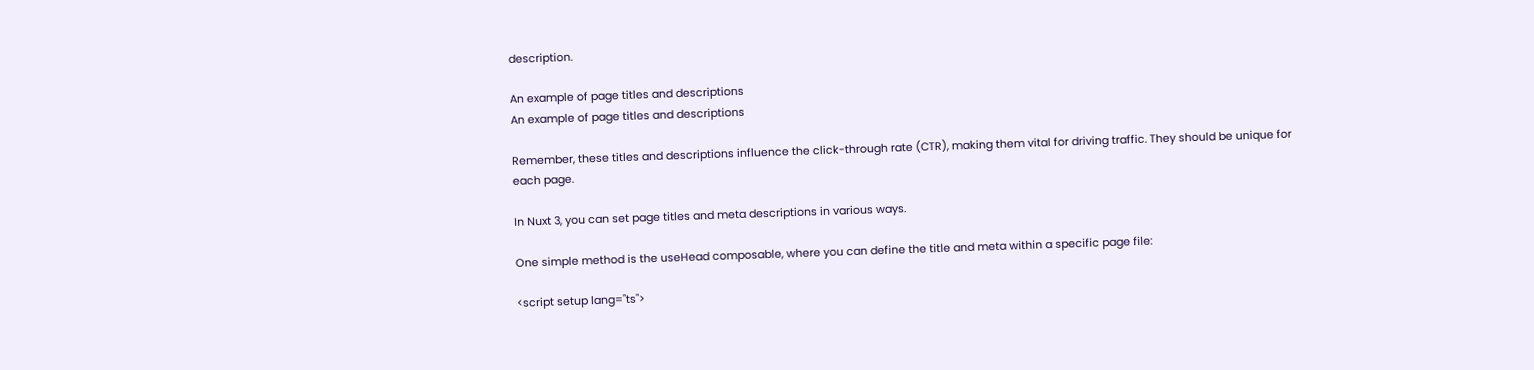description.

An example of page titles and descriptions
An example of page titles and descriptions

Remember, these titles and descriptions influence the click-through rate (CTR), making them vital for driving traffic. They should be unique for each page.

In Nuxt 3, you can set page titles and meta descriptions in various ways.

One simple method is the useHead composable, where you can define the title and meta within a specific page file:

<script setup lang="ts">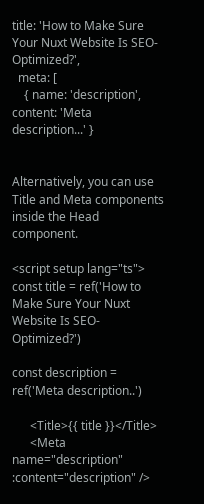title: 'How to Make Sure Your Nuxt Website Is SEO-Optimized?',
  meta: [
    { name: 'description', content: 'Meta description...' }


Alternatively, you can use Title and Meta components inside the Head component.

<script setup lang="ts">
const title = ref('How to Make Sure Your Nuxt Website Is SEO-Optimized?')

const description = ref('Meta description..')

      <Title>{{ title }}</Title>
      <Meta name="description" :content="description" />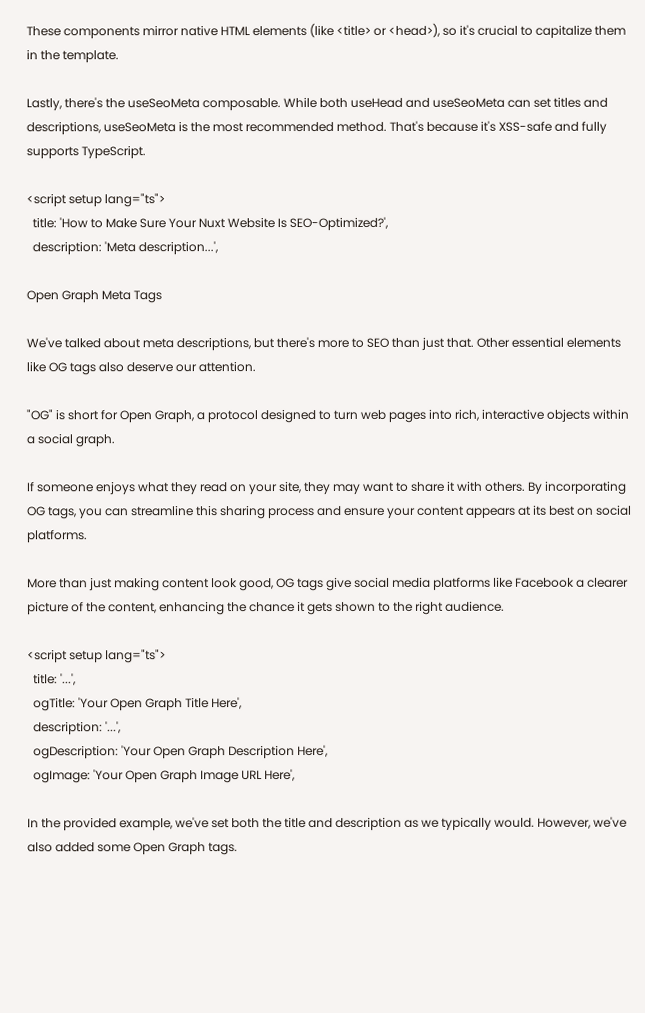These components mirror native HTML elements (like <title> or <head>), so it's crucial to capitalize them in the template.

Lastly, there's the useSeoMeta composable. While both useHead and useSeoMeta can set titles and descriptions, useSeoMeta is the most recommended method. That's because it's XSS-safe and fully supports TypeScript.

<script setup lang="ts">
  title: 'How to Make Sure Your Nuxt Website Is SEO-Optimized?',
  description: 'Meta description...',

Open Graph Meta Tags

We've talked about meta descriptions, but there's more to SEO than just that. Other essential elements like OG tags also deserve our attention.

"OG" is short for Open Graph, a protocol designed to turn web pages into rich, interactive objects within a social graph.

If someone enjoys what they read on your site, they may want to share it with others. By incorporating OG tags, you can streamline this sharing process and ensure your content appears at its best on social platforms.

More than just making content look good, OG tags give social media platforms like Facebook a clearer picture of the content, enhancing the chance it gets shown to the right audience.

<script setup lang="ts">
  title: '...',
  ogTitle: 'Your Open Graph Title Here',
  description: '...',
  ogDescription: 'Your Open Graph Description Here',
  ogImage: 'Your Open Graph Image URL Here',

In the provided example, we've set both the title and description as we typically would. However, we've also added some Open Graph tags.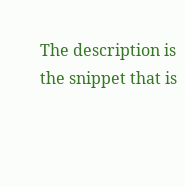The description is the snippet that is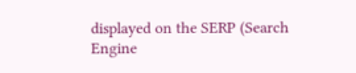displayed on the SERP (Search Engine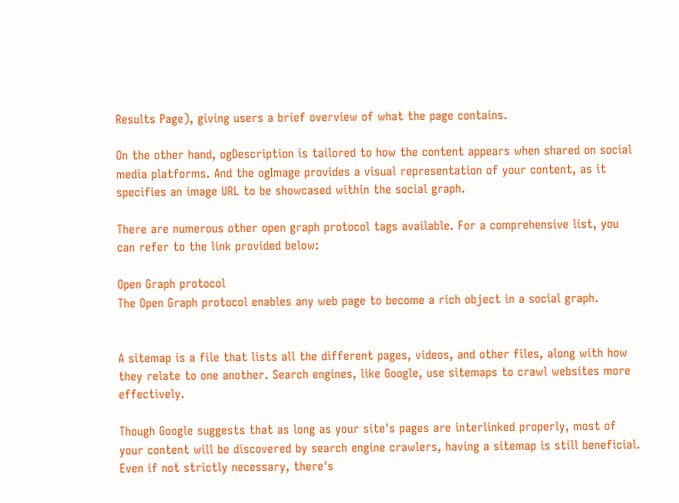Results Page), giving users a brief overview of what the page contains.

On the other hand, ogDescription is tailored to how the content appears when shared on social media platforms. And the ogImage provides a visual representation of your content, as it specifies an image URL to be showcased within the social graph.

There are numerous other open graph protocol tags available. For a comprehensive list, you can refer to the link provided below:

Open Graph protocol
The Open Graph protocol enables any web page to become a rich object in a social graph.


A sitemap is a file that lists all the different pages, videos, and other files, along with how they relate to one another. Search engines, like Google, use sitemaps to crawl websites more effectively.

Though Google suggests that as long as your site's pages are interlinked properly, most of your content will be discovered by search engine crawlers, having a sitemap is still beneficial. Even if not strictly necessary, there's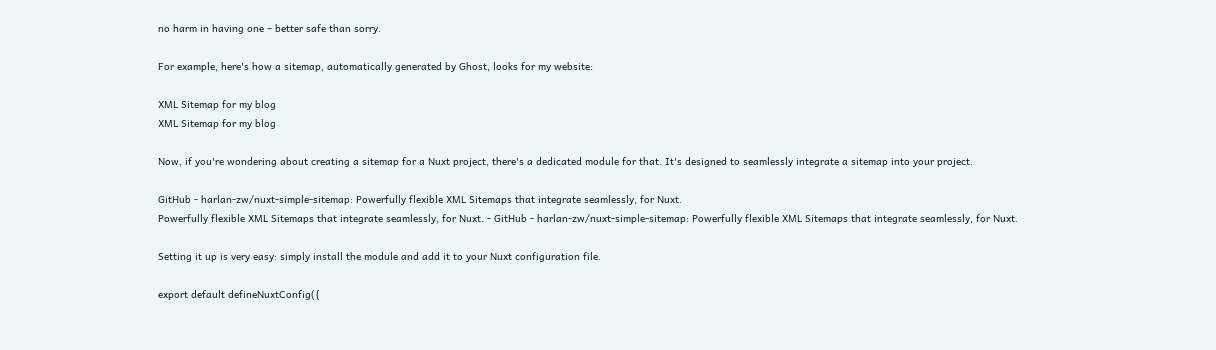no harm in having one – better safe than sorry.

For example, here's how a sitemap, automatically generated by Ghost, looks for my website:

XML Sitemap for my blog
XML Sitemap for my blog

Now, if you're wondering about creating a sitemap for a Nuxt project, there's a dedicated module for that. It's designed to seamlessly integrate a sitemap into your project.

GitHub - harlan-zw/nuxt-simple-sitemap: Powerfully flexible XML Sitemaps that integrate seamlessly, for Nuxt.
Powerfully flexible XML Sitemaps that integrate seamlessly, for Nuxt. - GitHub - harlan-zw/nuxt-simple-sitemap: Powerfully flexible XML Sitemaps that integrate seamlessly, for Nuxt.

Setting it up is very easy: simply install the module and add it to your Nuxt configuration file.

export default defineNuxtConfig({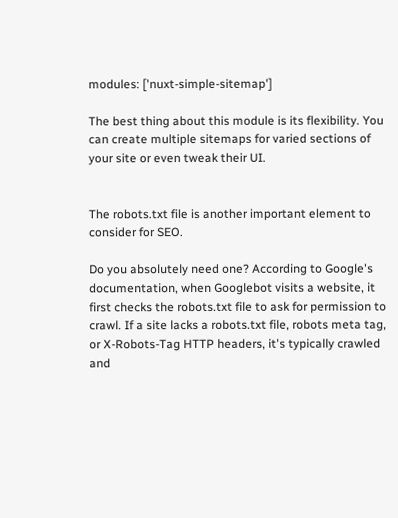modules: ['nuxt-simple-sitemap']

The best thing about this module is its flexibility. You can create multiple sitemaps for varied sections of your site or even tweak their UI.


The robots.txt file is another important element to consider for SEO.

Do you absolutely need one? According to Google's documentation, when Googlebot visits a website, it first checks the robots.txt file to ask for permission to crawl. If a site lacks a robots.txt file, robots meta tag, or X-Robots-Tag HTTP headers, it's typically crawled and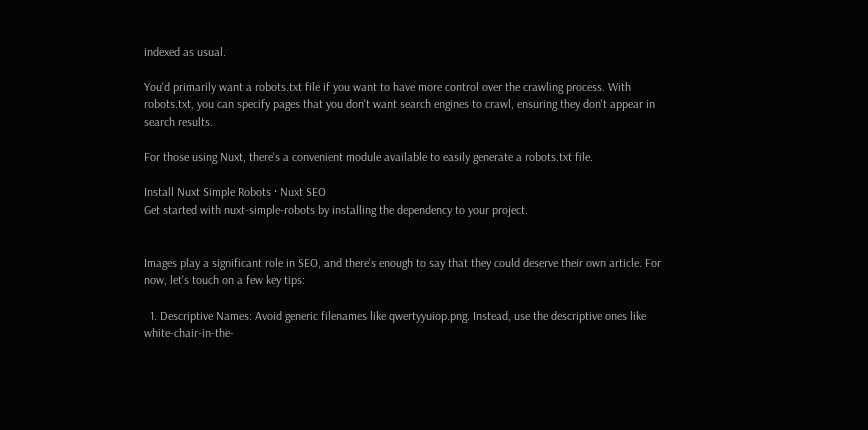indexed as usual.

You'd primarily want a robots.txt file if you want to have more control over the crawling process. With robots.txt, you can specify pages that you don't want search engines to crawl, ensuring they don't appear in search results.

For those using Nuxt, there's a convenient module available to easily generate a robots.txt file.

Install Nuxt Simple Robots · Nuxt SEO
Get started with nuxt-simple-robots by installing the dependency to your project.


Images play a significant role in SEO, and there's enough to say that they could deserve their own article. For now, let's touch on a few key tips:

  1. Descriptive Names: Avoid generic filenames like qwertyyuiop.png. Instead, use the descriptive ones like white-chair-in-the-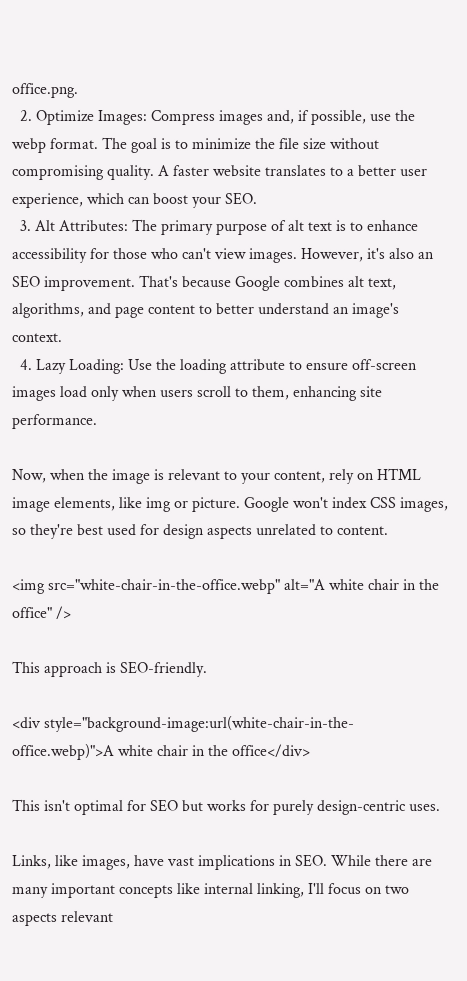office.png.
  2. Optimize Images: Compress images and, if possible, use the webp format. The goal is to minimize the file size without compromising quality. A faster website translates to a better user experience, which can boost your SEO.
  3. Alt Attributes: The primary purpose of alt text is to enhance accessibility for those who can't view images. However, it's also an SEO improvement. That's because Google combines alt text, algorithms, and page content to better understand an image's context.
  4. Lazy Loading: Use the loading attribute to ensure off-screen images load only when users scroll to them, enhancing site performance.

Now, when the image is relevant to your content, rely on HTML image elements, like img or picture. Google won't index CSS images, so they're best used for design aspects unrelated to content.

<img src="white-chair-in-the-office.webp" alt="A white chair in the office" />

This approach is SEO-friendly.

<div style="background-image:url(white-chair-in-the-office.webp)">A white chair in the office</div>

This isn't optimal for SEO but works for purely design-centric uses.

Links, like images, have vast implications in SEO. While there are many important concepts like internal linking, I'll focus on two aspects relevant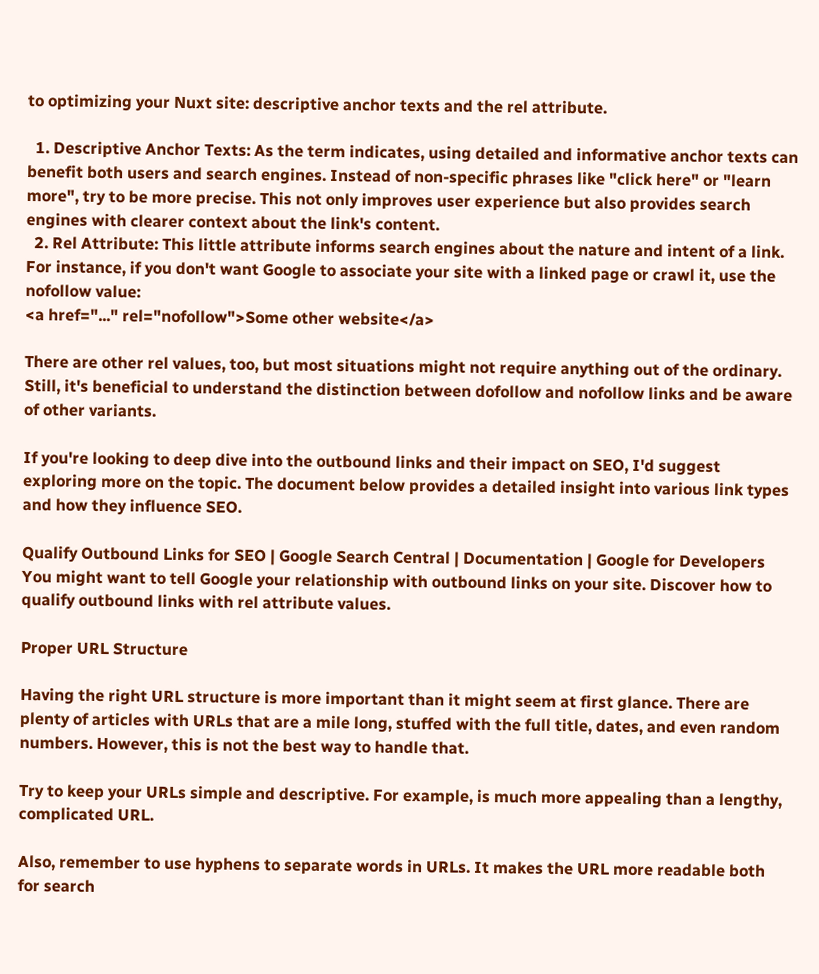to optimizing your Nuxt site: descriptive anchor texts and the rel attribute.

  1. Descriptive Anchor Texts: As the term indicates, using detailed and informative anchor texts can benefit both users and search engines. Instead of non-specific phrases like "click here" or "learn more", try to be more precise. This not only improves user experience but also provides search engines with clearer context about the link's content.
  2. Rel Attribute: This little attribute informs search engines about the nature and intent of a link. For instance, if you don't want Google to associate your site with a linked page or crawl it, use the nofollow value:
<a href="..." rel="nofollow">Some other website</a>

There are other rel values, too, but most situations might not require anything out of the ordinary. Still, it's beneficial to understand the distinction between dofollow and nofollow links and be aware of other variants.

If you're looking to deep dive into the outbound links and their impact on SEO, I'd suggest exploring more on the topic. The document below provides a detailed insight into various link types and how they influence SEO.

Qualify Outbound Links for SEO | Google Search Central | Documentation | Google for Developers
You might want to tell Google your relationship with outbound links on your site. Discover how to qualify outbound links with rel attribute values.

Proper URL Structure

Having the right URL structure is more important than it might seem at first glance. There are plenty of articles with URLs that are a mile long, stuffed with the full title, dates, and even random numbers. However, this is not the best way to handle that.

Try to keep your URLs simple and descriptive. For example, is much more appealing than a lengthy, complicated URL.

Also, remember to use hyphens to separate words in URLs. It makes the URL more readable both for search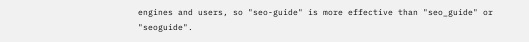engines and users, so "seo-guide" is more effective than "seo_guide" or "seoguide".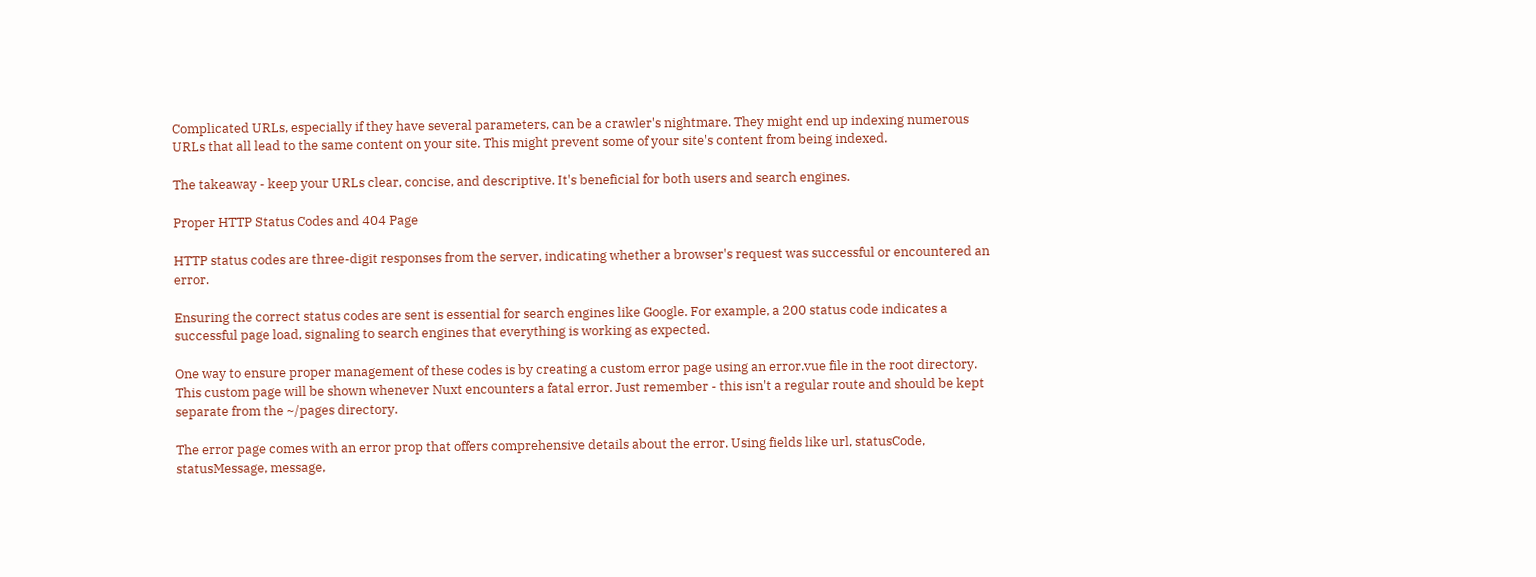Complicated URLs, especially if they have several parameters, can be a crawler's nightmare. They might end up indexing numerous URLs that all lead to the same content on your site. This might prevent some of your site's content from being indexed.

The takeaway - keep your URLs clear, concise, and descriptive. It's beneficial for both users and search engines.

Proper HTTP Status Codes and 404 Page

HTTP status codes are three-digit responses from the server, indicating whether a browser's request was successful or encountered an error.

Ensuring the correct status codes are sent is essential for search engines like Google. For example, a 200 status code indicates a successful page load, signaling to search engines that everything is working as expected.

One way to ensure proper management of these codes is by creating a custom error page using an error.vue file in the root directory. This custom page will be shown whenever Nuxt encounters a fatal error. Just remember - this isn't a regular route and should be kept separate from the ~/pages directory.

The error page comes with an error prop that offers comprehensive details about the error. Using fields like url, statusCode, statusMessage, message,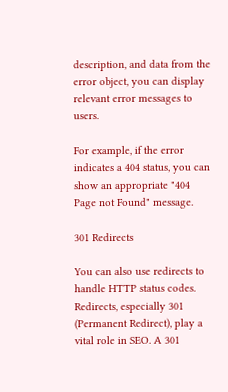description, and data from the error object, you can display relevant error messages to users.

For example, if the error indicates a 404 status, you can show an appropriate "404 Page not Found" message.

301 Redirects

You can also use redirects to handle HTTP status codes. Redirects, especially 301 (Permanent Redirect), play a vital role in SEO. A 301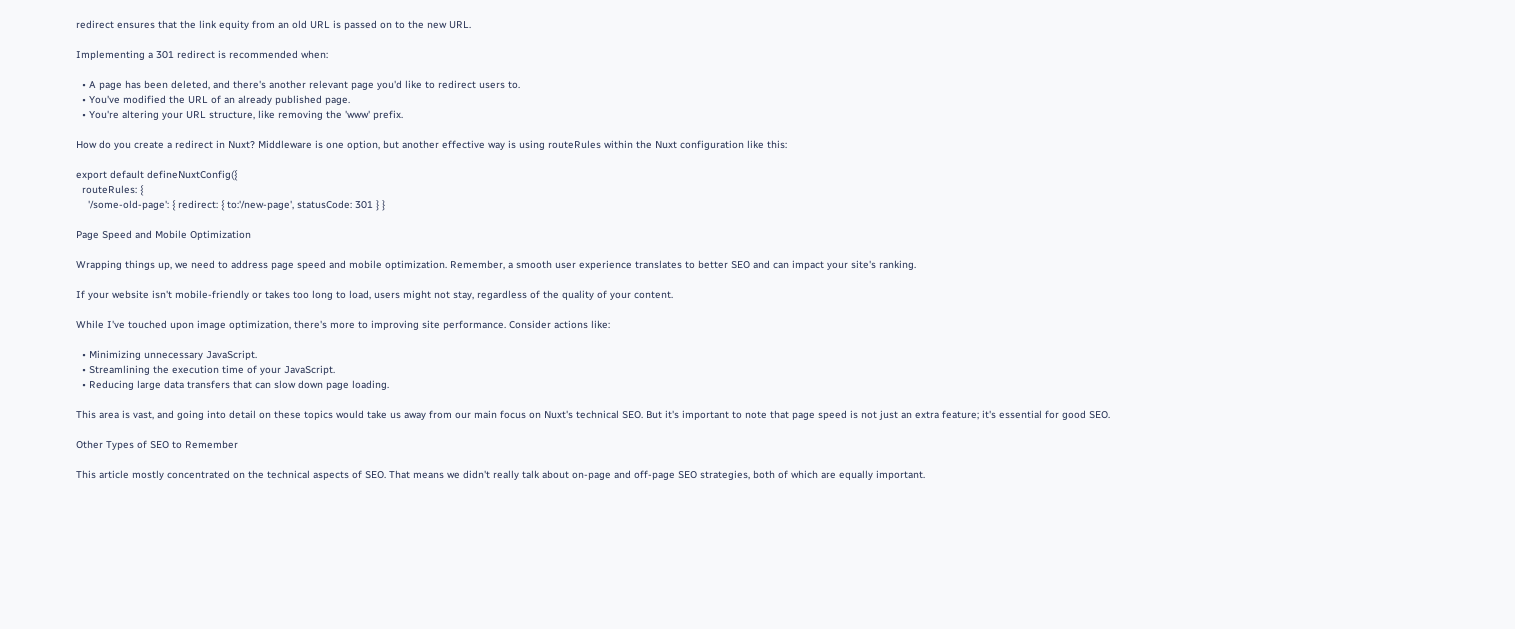redirect ensures that the link equity from an old URL is passed on to the new URL.

Implementing a 301 redirect is recommended when:

  • A page has been deleted, and there's another relevant page you'd like to redirect users to.
  • You've modified the URL of an already published page.
  • You're altering your URL structure, like removing the 'www' prefix.

How do you create a redirect in Nuxt? Middleware is one option, but another effective way is using routeRules within the Nuxt configuration like this:

export default defineNuxtConfig({
  routeRules: {
    '/some-old-page': { redirect: { to:'/new-page', statusCode: 301 } }

Page Speed and Mobile Optimization

Wrapping things up, we need to address page speed and mobile optimization. Remember, a smooth user experience translates to better SEO and can impact your site's ranking.

If your website isn't mobile-friendly or takes too long to load, users might not stay, regardless of the quality of your content.

While I've touched upon image optimization, there's more to improving site performance. Consider actions like:

  • Minimizing unnecessary JavaScript.
  • Streamlining the execution time of your JavaScript.
  • Reducing large data transfers that can slow down page loading.

This area is vast, and going into detail on these topics would take us away from our main focus on Nuxt's technical SEO. But it's important to note that page speed is not just an extra feature; it's essential for good SEO.

Other Types of SEO to Remember

This article mostly concentrated on the technical aspects of SEO. That means we didn't really talk about on-page and off-page SEO strategies, both of which are equally important.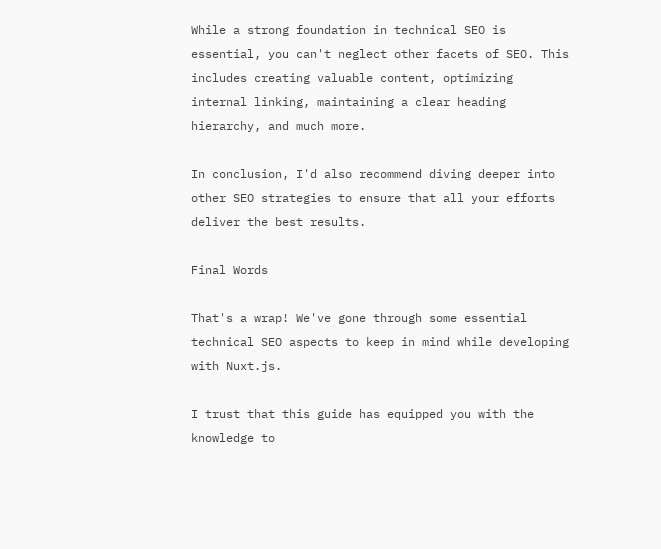While a strong foundation in technical SEO is essential, you can't neglect other facets of SEO. This includes creating valuable content, optimizing internal linking, maintaining a clear heading hierarchy, and much more.

In conclusion, I'd also recommend diving deeper into other SEO strategies to ensure that all your efforts deliver the best results.

Final Words

That's a wrap! We've gone through some essential technical SEO aspects to keep in mind while developing with Nuxt.js.

I trust that this guide has equipped you with the knowledge to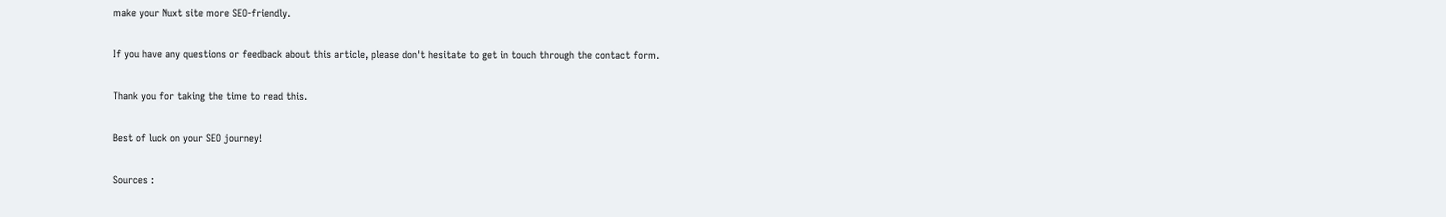make your Nuxt site more SEO-friendly.

If you have any questions or feedback about this article, please don't hesitate to get in touch through the contact form.

Thank you for taking the time to read this.

Best of luck on your SEO journey!

Sources :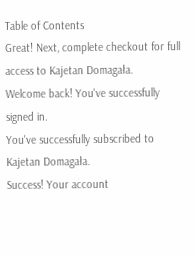Table of Contents
Great! Next, complete checkout for full access to Kajetan Domagała.
Welcome back! You've successfully signed in.
You've successfully subscribed to Kajetan Domagała.
Success! Your account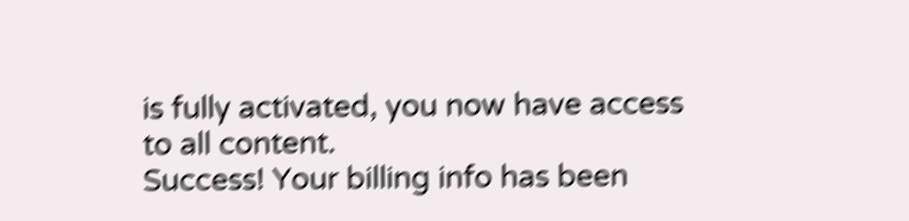is fully activated, you now have access to all content.
Success! Your billing info has been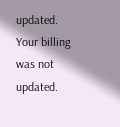updated.
Your billing was not updated.